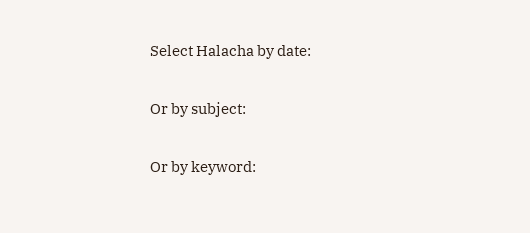Select Halacha by date:

Or by subject:

Or by keyword: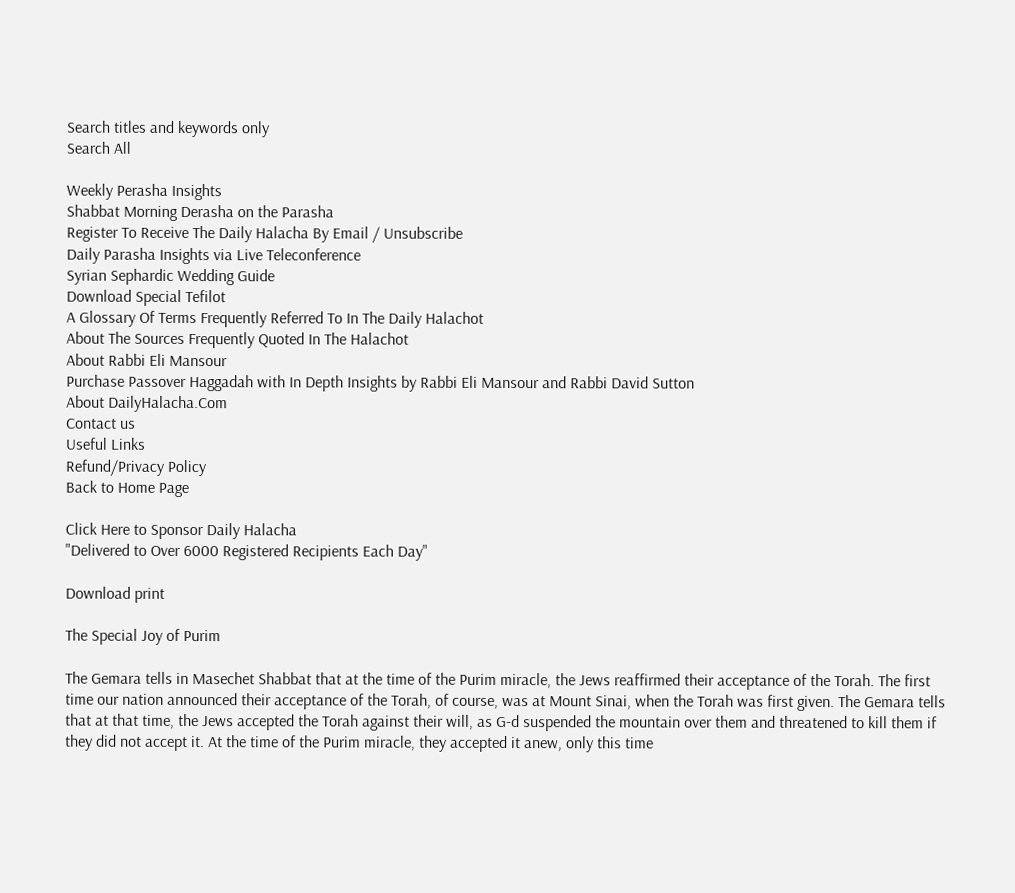Search titles and keywords only
Search All

Weekly Perasha Insights
Shabbat Morning Derasha on the Parasha
Register To Receive The Daily Halacha By Email / Unsubscribe
Daily Parasha Insights via Live Teleconference
Syrian Sephardic Wedding Guide
Download Special Tefilot
A Glossary Of Terms Frequently Referred To In The Daily Halachot
About The Sources Frequently Quoted In The Halachot
About Rabbi Eli Mansour
Purchase Passover Haggadah with In Depth Insights by Rabbi Eli Mansour and Rabbi David Sutton
About DailyHalacha.Com
Contact us
Useful Links
Refund/Privacy Policy
Back to Home Page

Click Here to Sponsor Daily Halacha
"Delivered to Over 6000 Registered Recipients Each Day"

Download print

The Special Joy of Purim

The Gemara tells in Masechet Shabbat that at the time of the Purim miracle, the Jews reaffirmed their acceptance of the Torah. The first time our nation announced their acceptance of the Torah, of course, was at Mount Sinai, when the Torah was first given. The Gemara tells that at that time, the Jews accepted the Torah against their will, as G-d suspended the mountain over them and threatened to kill them if they did not accept it. At the time of the Purim miracle, they accepted it anew, only this time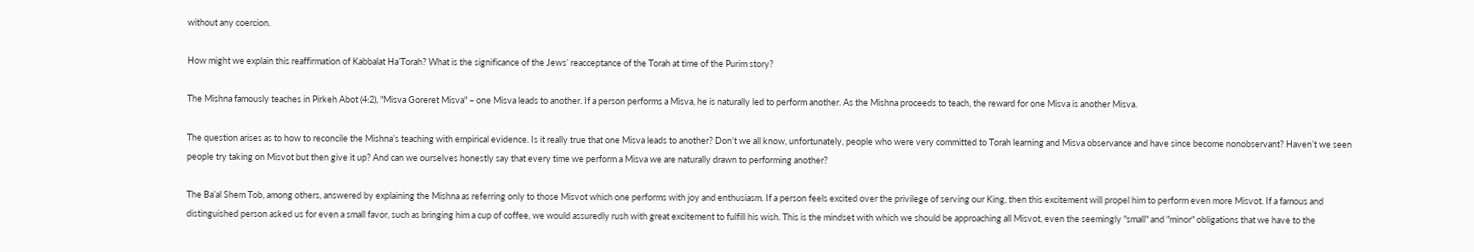without any coercion.

How might we explain this reaffirmation of Kabbalat Ha’Torah? What is the significance of the Jews’ reacceptance of the Torah at time of the Purim story?

The Mishna famously teaches in Pirkeh Abot (4:2), "Misva Goreret Misva" – one Misva leads to another. If a person performs a Misva, he is naturally led to perform another. As the Mishna proceeds to teach, the reward for one Misva is another Misva.

The question arises as to how to reconcile the Mishna’s teaching with empirical evidence. Is it really true that one Misva leads to another? Don’t we all know, unfortunately, people who were very committed to Torah learning and Misva observance and have since become nonobservant? Haven’t we seen people try taking on Misvot but then give it up? And can we ourselves honestly say that every time we perform a Misva we are naturally drawn to performing another?

The Ba’al Shem Tob, among others, answered by explaining the Mishna as referring only to those Misvot which one performs with joy and enthusiasm. If a person feels excited over the privilege of serving our King, then this excitement will propel him to perform even more Misvot. If a famous and distinguished person asked us for even a small favor, such as bringing him a cup of coffee, we would assuredly rush with great excitement to fulfill his wish. This is the mindset with which we should be approaching all Misvot, even the seemingly "small" and "minor" obligations that we have to the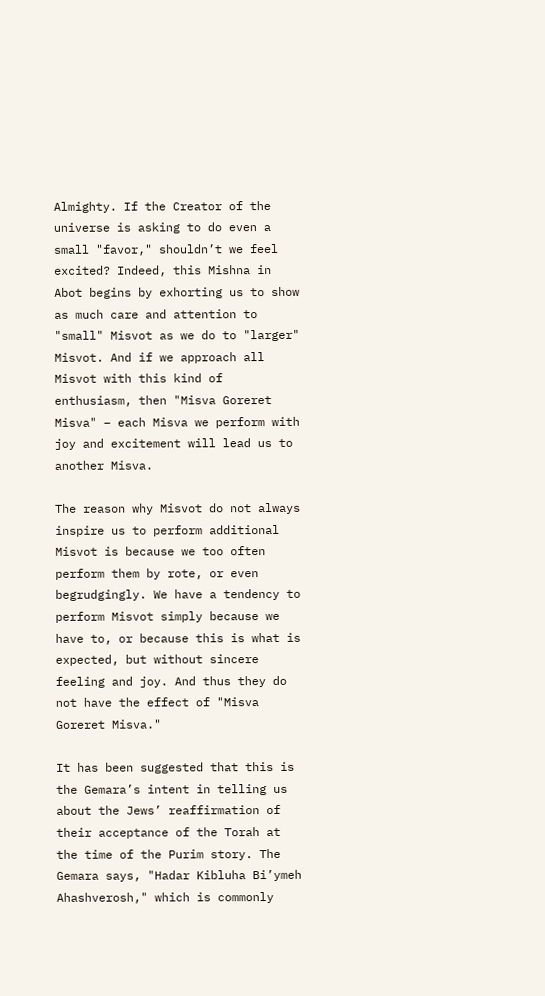Almighty. If the Creator of the universe is asking to do even a small "favor," shouldn’t we feel excited? Indeed, this Mishna in Abot begins by exhorting us to show as much care and attention to "small" Misvot as we do to "larger" Misvot. And if we approach all Misvot with this kind of enthusiasm, then "Misva Goreret Misva" – each Misva we perform with joy and excitement will lead us to another Misva.

The reason why Misvot do not always inspire us to perform additional Misvot is because we too often perform them by rote, or even begrudgingly. We have a tendency to perform Misvot simply because we have to, or because this is what is expected, but without sincere feeling and joy. And thus they do not have the effect of "Misva Goreret Misva."

It has been suggested that this is the Gemara’s intent in telling us about the Jews’ reaffirmation of their acceptance of the Torah at the time of the Purim story. The Gemara says, "Hadar Kibluha Bi’ymeh Ahashverosh," which is commonly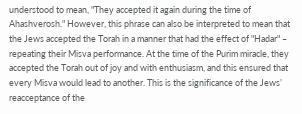understood to mean, "They accepted it again during the time of Ahashverosh." However, this phrase can also be interpreted to mean that the Jews accepted the Torah in a manner that had the effect of "Hadar" – repeating their Misva performance. At the time of the Purim miracle, they accepted the Torah out of joy and with enthusiasm, and this ensured that every Misva would lead to another. This is the significance of the Jews’ reacceptance of the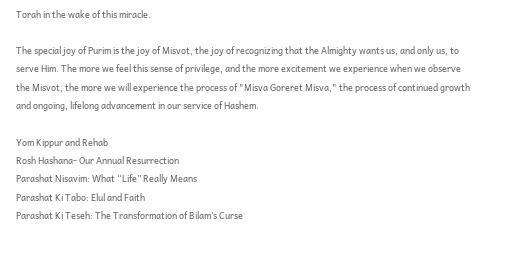Torah in the wake of this miracle.

The special joy of Purim is the joy of Misvot, the joy of recognizing that the Almighty wants us, and only us, to serve Him. The more we feel this sense of privilege, and the more excitement we experience when we observe the Misvot, the more we will experience the process of "Misva Goreret Misva," the process of continued growth and ongoing, lifelong advancement in our service of Hashem.

Yom Kippur and Rehab
Rosh Hashana- Our Annual Resurrection
Parashat Nisavim: What “Life” Really Means
Parashat Ki Tabo: Elul and Faith
Parashat Ki Teseh: The Transformation of Bilam’s Curse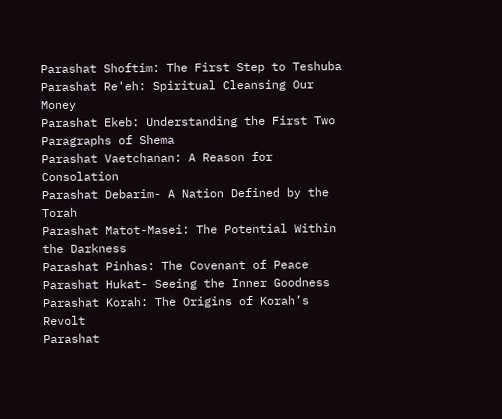Parashat Shoftim: The First Step to Teshuba
Parashat Re'eh: Spiritual Cleansing Our Money
Parashat Ekeb: Understanding the First Two Paragraphs of Shema
Parashat Vaetchanan: A Reason for Consolation
Parashat Debarim- A Nation Defined by the Torah
Parashat Matot-Masei: The Potential Within the Darkness
Parashat Pinhas: The Covenant of Peace
Parashat Hukat- Seeing the Inner Goodness
Parashat Korah: The Origins of Korah’s Revolt
Parashat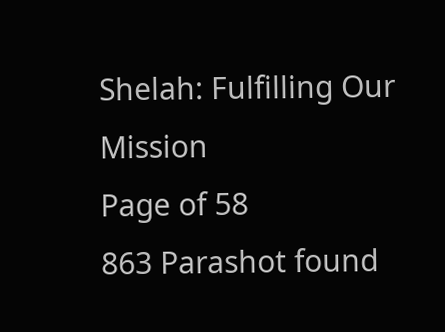Shelah: Fulfilling Our Mission
Page of 58
863 Parashot found